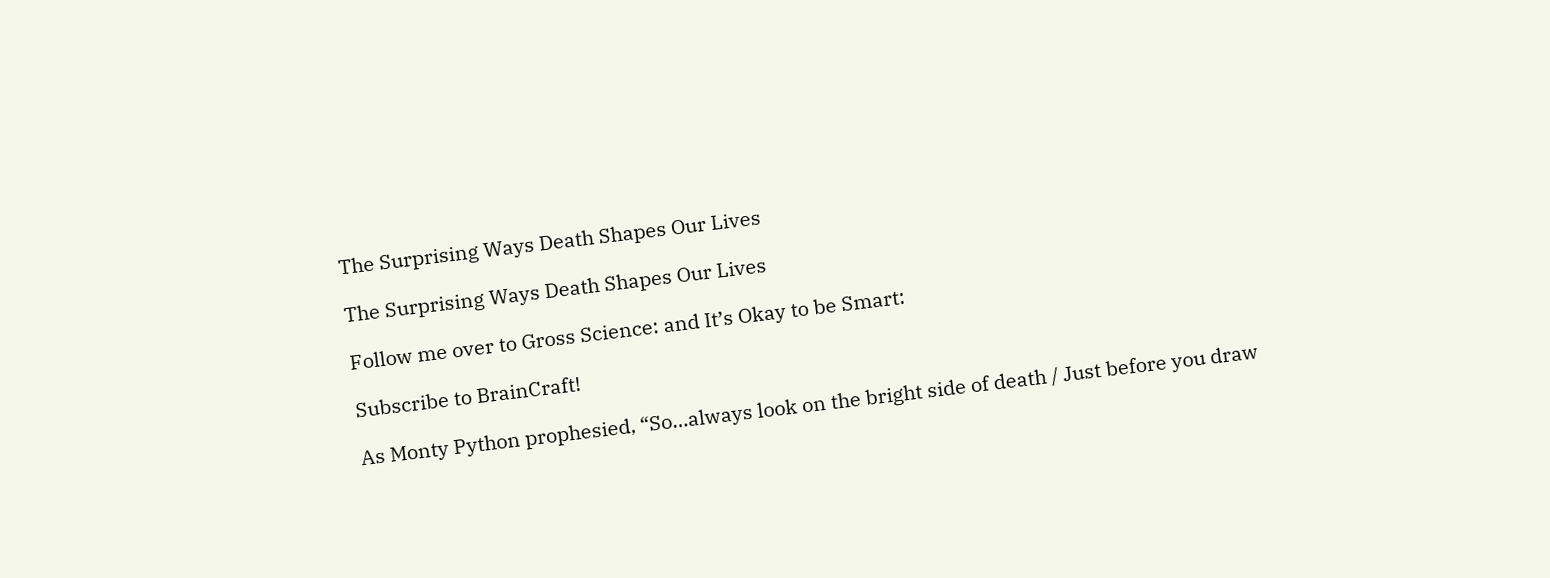The Surprising Ways Death Shapes Our Lives

The Surprising Ways Death Shapes Our Lives

Follow me over to Gross Science: and It’s Okay to be Smart:

Subscribe to BrainCraft!

As Monty Python prophesied, “So…always look on the bright side of death / Just before you draw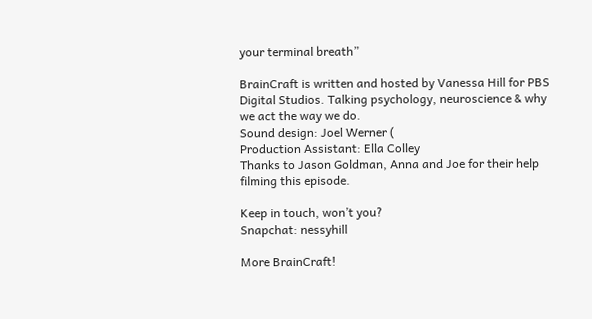your terminal breath”

BrainCraft is written and hosted by Vanessa Hill for PBS Digital Studios. Talking psychology, neuroscience & why we act the way we do.
Sound design: Joel Werner (
Production Assistant: Ella Colley
Thanks to Jason Goldman, Anna and Joe for their help filming this episode.

Keep in touch, won’t you?
Snapchat: nessyhill

More BrainCraft!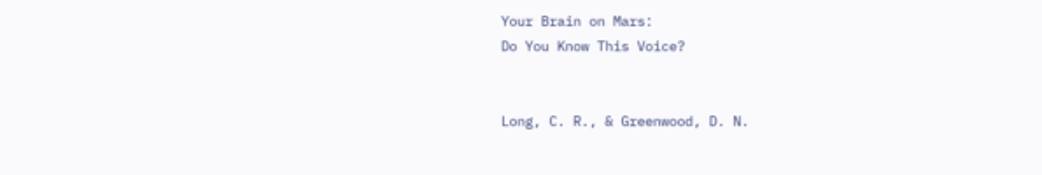Your Brain on Mars:
Do You Know This Voice?


Long, C. R., & Greenwood, D. N.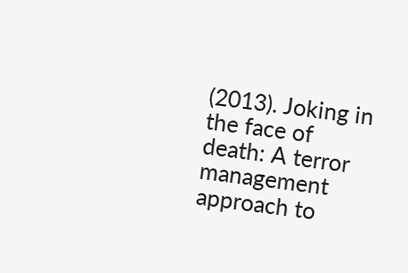(2013). Joking in the face of death: A terror management approach to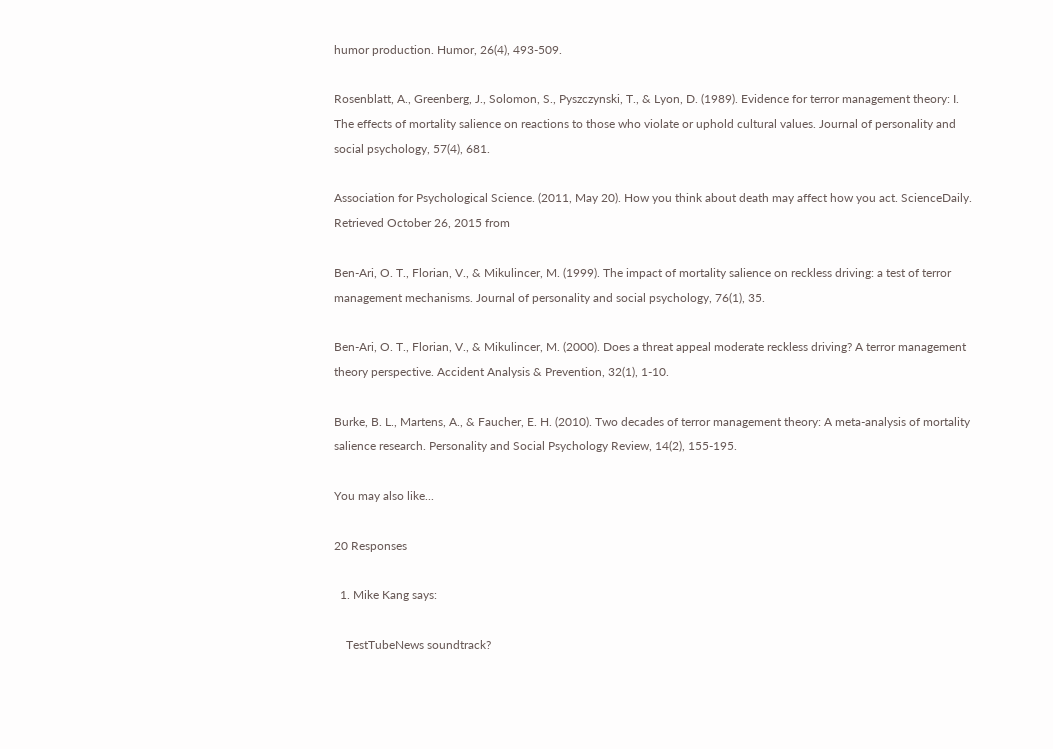humor production. Humor, 26(4), 493-509.

Rosenblatt, A., Greenberg, J., Solomon, S., Pyszczynski, T., & Lyon, D. (1989). Evidence for terror management theory: I. The effects of mortality salience on reactions to those who violate or uphold cultural values. Journal of personality and social psychology, 57(4), 681.

Association for Psychological Science. (2011, May 20). How you think about death may affect how you act. ScienceDaily. Retrieved October 26, 2015 from

Ben-Ari, O. T., Florian, V., & Mikulincer, M. (1999). The impact of mortality salience on reckless driving: a test of terror management mechanisms. Journal of personality and social psychology, 76(1), 35.

Ben-Ari, O. T., Florian, V., & Mikulincer, M. (2000). Does a threat appeal moderate reckless driving? A terror management theory perspective. Accident Analysis & Prevention, 32(1), 1-10.

Burke, B. L., Martens, A., & Faucher, E. H. (2010). Two decades of terror management theory: A meta-analysis of mortality salience research. Personality and Social Psychology Review, 14(2), 155-195.

You may also like...

20 Responses

  1. Mike Kang says:

    TestTubeNews soundtrack?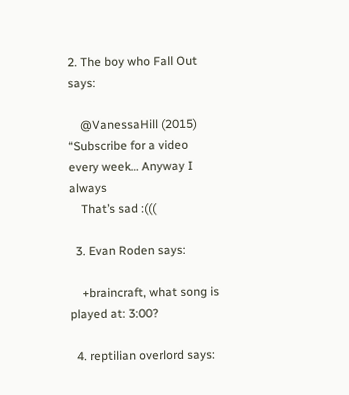2. The boy who Fall Out says:

    @VanessaHill (2015) “Subscribe for a video every week… Anyway I always
    That’s sad :(((

  3. Evan Roden says:

    +braincraft, what song is played at: 3:00?

  4. reptilian overlord says: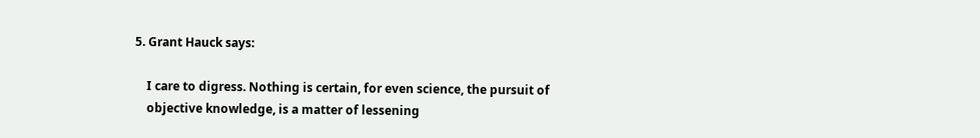5. Grant Hauck says:

    I care to digress. Nothing is certain, for even science, the pursuit of
    objective knowledge, is a matter of lessening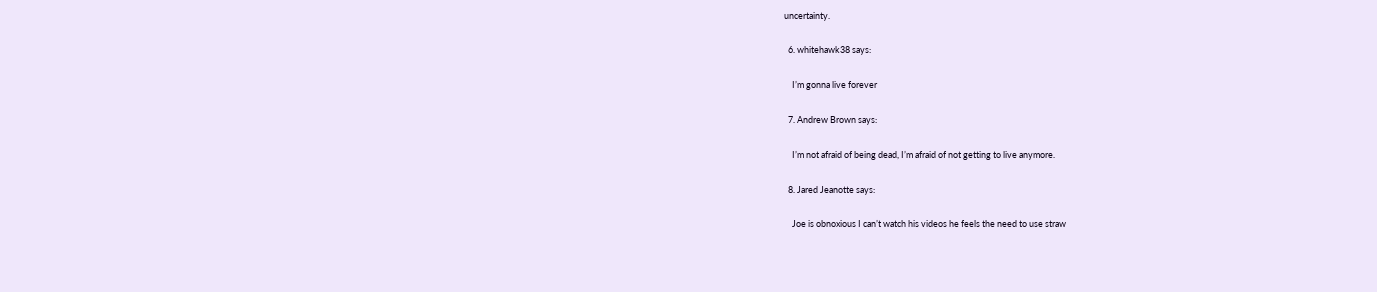uncertainty.

  6. whitehawk38 says:

    I’m gonna live forever

  7. Andrew Brown says:

    I’m not afraid of being dead, I’m afraid of not getting to live anymore.

  8. Jared Jeanotte says:

    Joe is obnoxious I can’t watch his videos he feels the need to use straw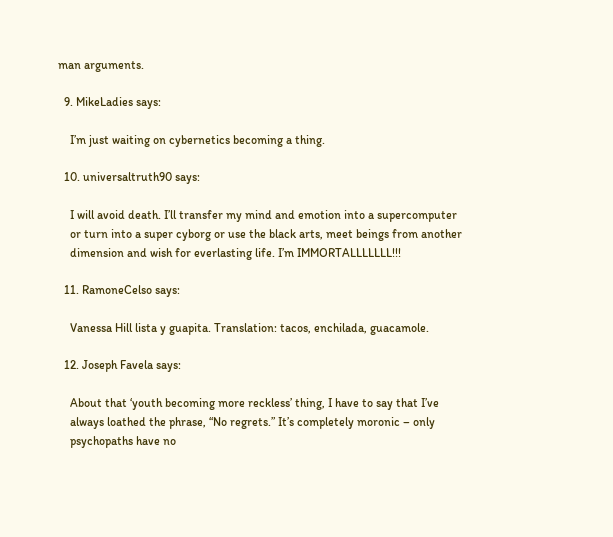man arguments.

  9. MikeLadies says:

    I’m just waiting on cybernetics becoming a thing.

  10. universaltruth90 says:

    I will avoid death. I’ll transfer my mind and emotion into a supercomputer
    or turn into a super cyborg or use the black arts, meet beings from another
    dimension and wish for everlasting life. I’m IMMORTALLLLLLL!!!

  11. RamoneCelso says:

    Vanessa Hill lista y guapita. Translation: tacos, enchilada, guacamole.

  12. Joseph Favela says:

    About that ‘youth becoming more reckless’ thing, I have to say that I’ve
    always loathed the phrase, “No regrets.” It’s completely moronic – only
    psychopaths have no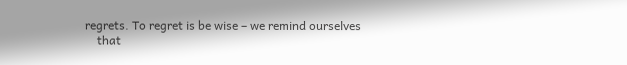regrets. To regret is be wise – we remind ourselves
    that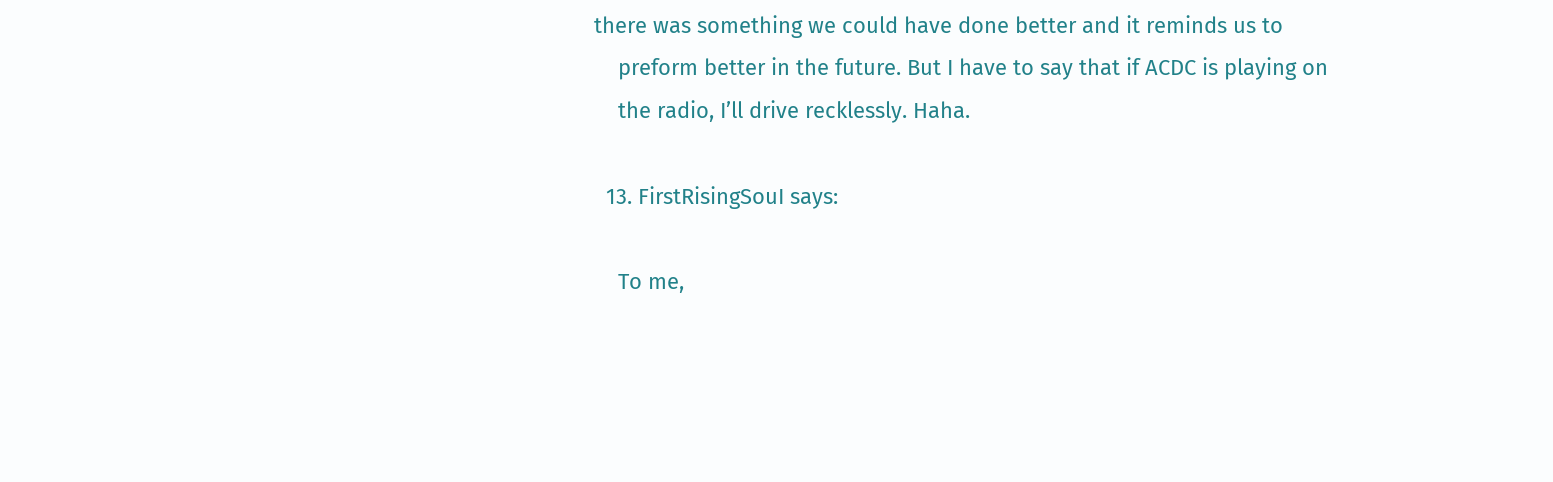there was something we could have done better and it reminds us to
    preform better in the future. But I have to say that if ACDC is playing on
    the radio, I’ll drive recklessly. Haha.

  13. FirstRisingSouI says:

    To me,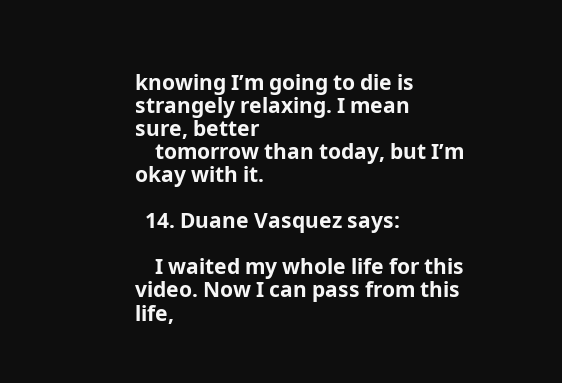knowing I’m going to die is strangely relaxing. I mean sure, better
    tomorrow than today, but I’m okay with it.

  14. Duane Vasquez says:

    I waited my whole life for this video. Now I can pass from this life,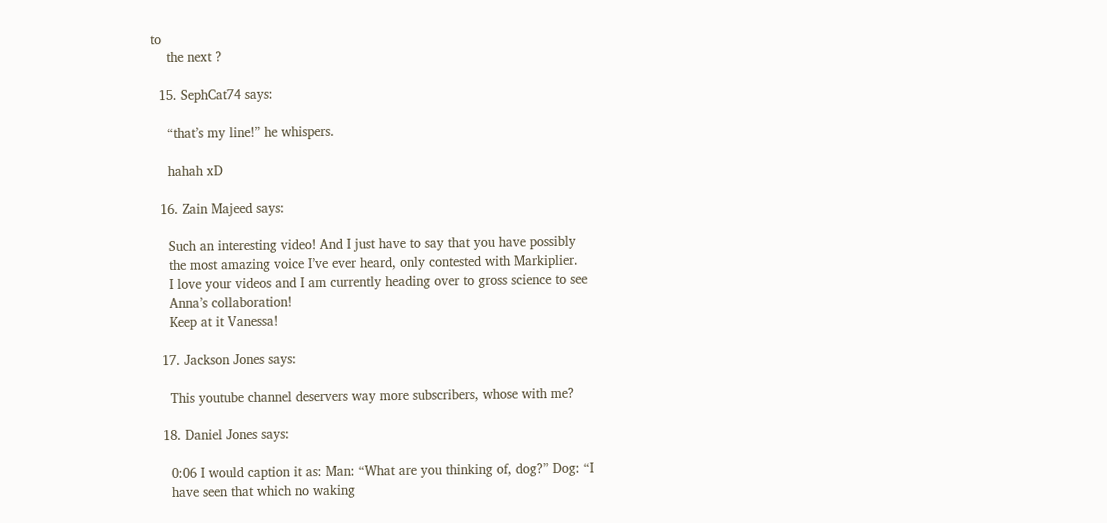to
    the next ?

  15. SephCat74 says:

    “that’s my line!” he whispers.

    hahah xD

  16. Zain Majeed says:

    Such an interesting video! And I just have to say that you have possibly
    the most amazing voice I’ve ever heard, only contested with Markiplier.
    I love your videos and I am currently heading over to gross science to see
    Anna’s collaboration!
    Keep at it Vanessa!

  17. Jackson Jones says:

    This youtube channel deservers way more subscribers, whose with me?

  18. Daniel Jones says:

    0:06 I would caption it as: Man: “What are you thinking of, dog?” Dog: “I
    have seen that which no waking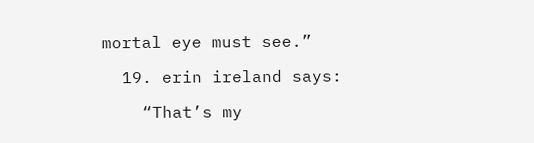mortal eye must see.”

  19. erin ireland says:

    “That’s my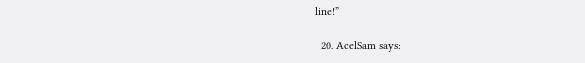line!”

  20. AcelSam says: